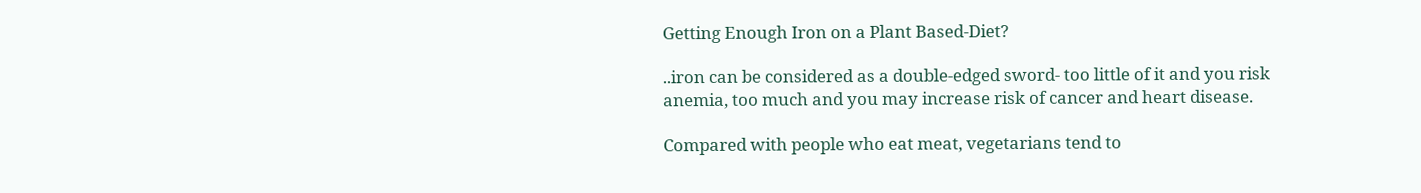Getting Enough Iron on a Plant Based-Diet?

..iron can be considered as a double-edged sword- too little of it and you risk anemia, too much and you may increase risk of cancer and heart disease.

Compared with people who eat meat, vegetarians tend to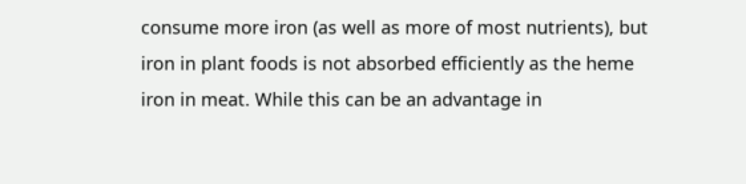consume more iron (as well as more of most nutrients), but iron in plant foods is not absorbed efficiently as the heme iron in meat. While this can be an advantage in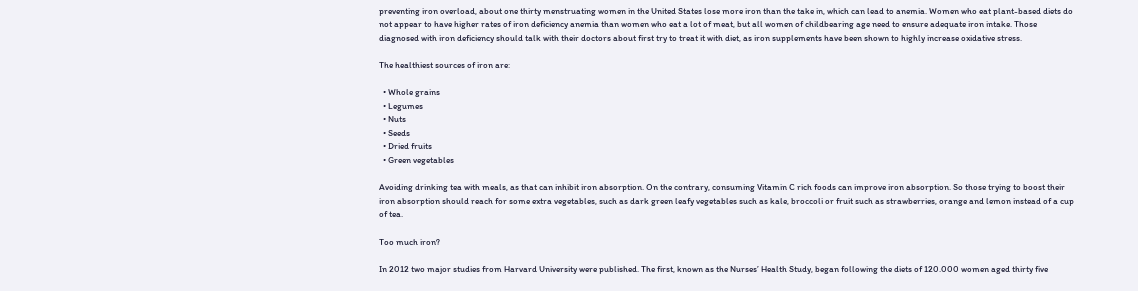preventing iron overload, about one thirty menstruating women in the United States lose more iron than the take in, which can lead to anemia. Women who eat plant-based diets do not appear to have higher rates of iron deficiency anemia than women who eat a lot of meat, but all women of childbearing age need to ensure adequate iron intake. Those diagnosed with iron deficiency should talk with their doctors about first try to treat it with diet, as iron supplements have been shown to highly increase oxidative stress.

The healthiest sources of iron are:

  • Whole grains
  • Legumes
  • Nuts
  • Seeds
  • Dried fruits
  • Green vegetables

Avoiding drinking tea with meals, as that can inhibit iron absorption. On the contrary, consuming Vitamin C rich foods can improve iron absorption. So those trying to boost their iron absorption should reach for some extra vegetables, such as dark green leafy vegetables such as kale, broccoli or fruit such as strawberries, orange and lemon instead of a cup of tea.

Too much iron?

In 2012 two major studies from Harvard University were published. The first, known as the Nurses’ Health Study, began following the diets of 120.000 women aged thirty five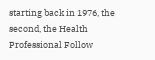starting back in 1976, the second, the Health Professional Follow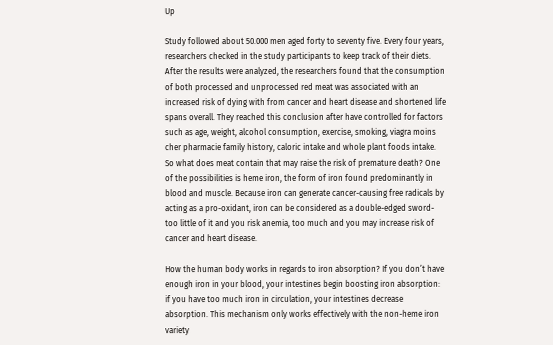Up

Study followed about 50.000 men aged forty to seventy five. Every four years, researchers checked in the study participants to keep track of their diets. After the results were analyzed, the researchers found that the consumption of both processed and unprocessed red meat was associated with an increased risk of dying with from cancer and heart disease and shortened life spans overall. They reached this conclusion after have controlled for factors such as age, weight, alcohol consumption, exercise, smoking, viagra moins cher pharmacie family history, caloric intake and whole plant foods intake. So what does meat contain that may raise the risk of premature death? One of the possibilities is heme iron, the form of iron found predominantly in blood and muscle. Because iron can generate cancer-causing free radicals by acting as a pro-oxidant, iron can be considered as a double-edged sword- too little of it and you risk anemia, too much and you may increase risk of cancer and heart disease.

How the human body works in regards to iron absorption? If you don’t have enough iron in your blood, your intestines begin boosting iron absorption: if you have too much iron in circulation, your intestines decrease absorption. This mechanism only works effectively with the non-heme iron variety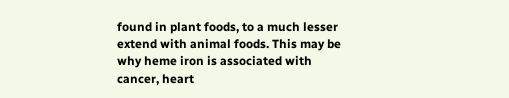found in plant foods, to a much lesser extend with animal foods. This may be why heme iron is associated with cancer, heart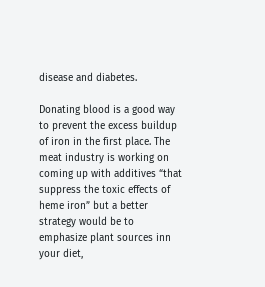disease and diabetes.

Donating blood is a good way to prevent the excess buildup of iron in the first place. The meat industry is working on coming up with additives “that suppress the toxic effects of heme iron” but a better strategy would be to emphasize plant sources inn your diet,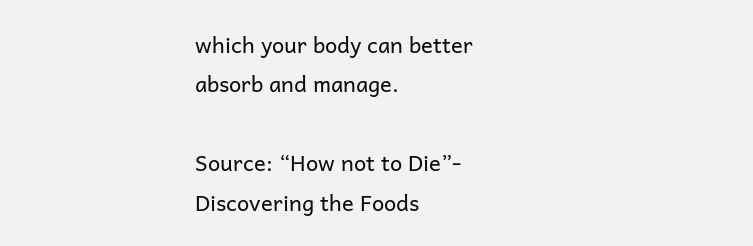which your body can better absorb and manage.

Source: “How not to Die”- Discovering the Foods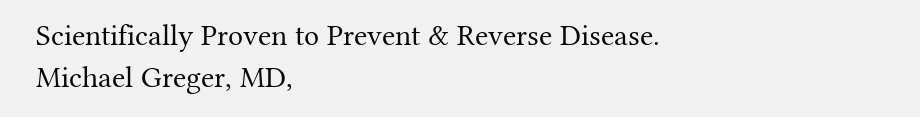Scientifically Proven to Prevent & Reverse Disease.
Michael Greger, MD,